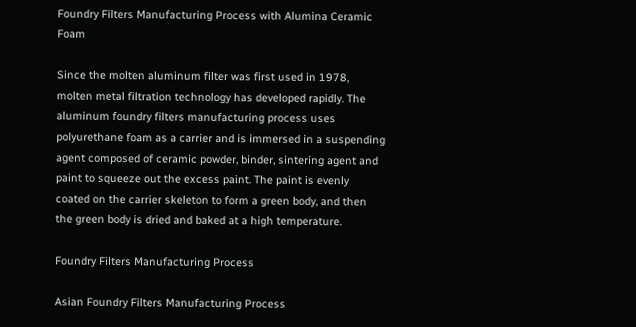Foundry Filters Manufacturing Process with Alumina Ceramic Foam

Since the molten aluminum filter was first used in 1978, molten metal filtration technology has developed rapidly. The aluminum foundry filters manufacturing process uses polyurethane foam as a carrier and is immersed in a suspending agent composed of ceramic powder, binder, sintering agent and paint to squeeze out the excess paint. The paint is evenly coated on the carrier skeleton to form a green body, and then the green body is dried and baked at a high temperature.

Foundry Filters Manufacturing Process

Asian Foundry Filters Manufacturing Process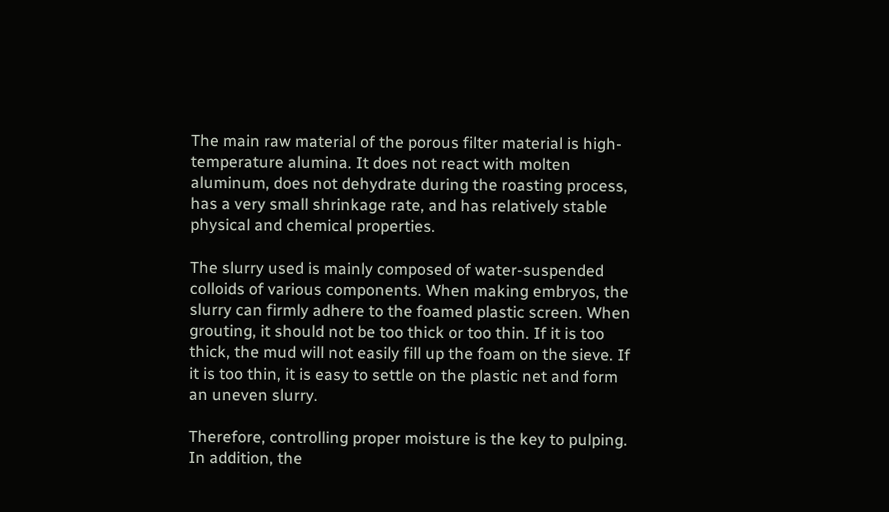The main raw material of the porous filter material is high-temperature alumina. It does not react with molten aluminum, does not dehydrate during the roasting process, has a very small shrinkage rate, and has relatively stable physical and chemical properties.

The slurry used is mainly composed of water-suspended colloids of various components. When making embryos, the slurry can firmly adhere to the foamed plastic screen. When grouting, it should not be too thick or too thin. If it is too thick, the mud will not easily fill up the foam on the sieve. If it is too thin, it is easy to settle on the plastic net and form an uneven slurry.

Therefore, controlling proper moisture is the key to pulping. In addition, the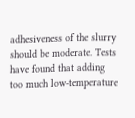adhesiveness of the slurry should be moderate. Tests have found that adding too much low-temperature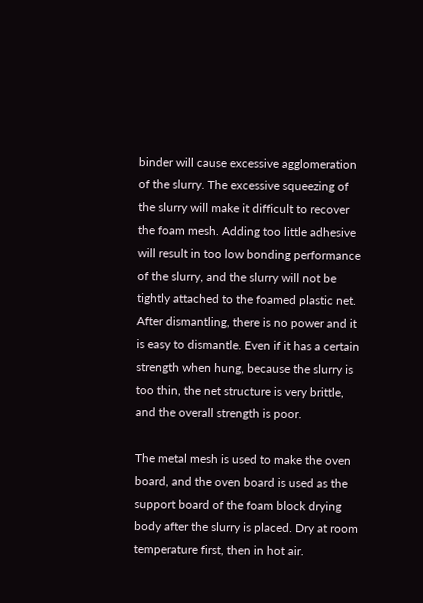binder will cause excessive agglomeration of the slurry. The excessive squeezing of the slurry will make it difficult to recover the foam mesh. Adding too little adhesive will result in too low bonding performance of the slurry, and the slurry will not be tightly attached to the foamed plastic net. After dismantling, there is no power and it is easy to dismantle. Even if it has a certain strength when hung, because the slurry is too thin, the net structure is very brittle, and the overall strength is poor.

The metal mesh is used to make the oven board, and the oven board is used as the support board of the foam block drying body after the slurry is placed. Dry at room temperature first, then in hot air.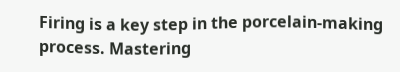Firing is a key step in the porcelain-making process. Mastering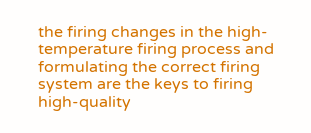the firing changes in the high-temperature firing process and formulating the correct firing system are the keys to firing high-quality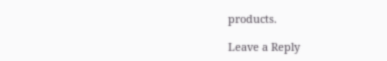products.

Leave a Reply